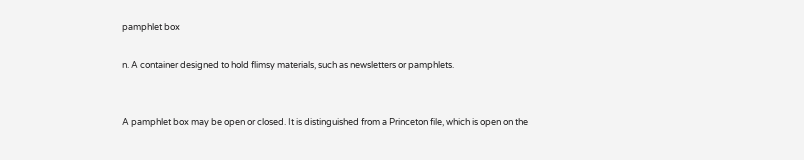pamphlet box

n. A container designed to hold flimsy materials, such as newsletters or pamphlets.


A pamphlet box may be open or closed. It is distinguished from a Princeton file, which is open on the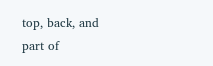top, back, and part of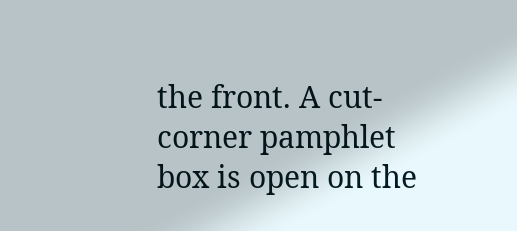the front. A cut-corner pamphlet box is open on the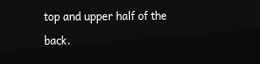top and upper half of the back.